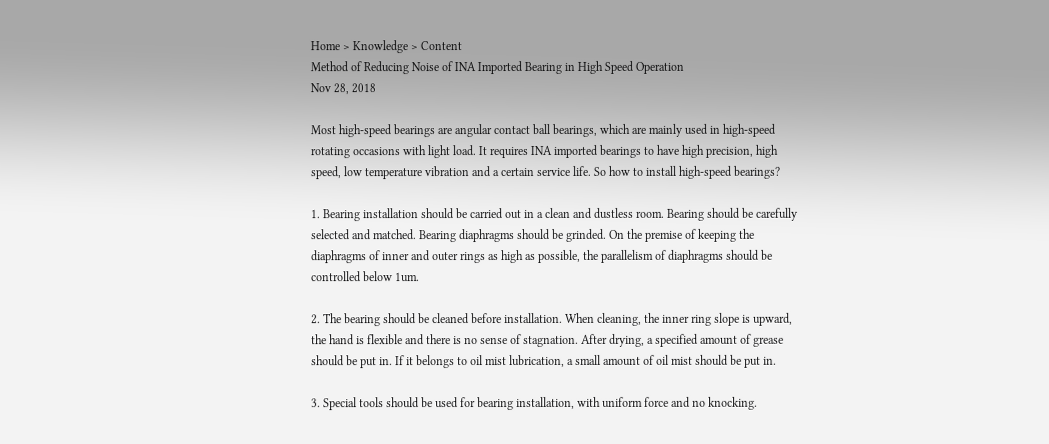Home > Knowledge > Content
Method of Reducing Noise of INA Imported Bearing in High Speed Operation
Nov 28, 2018

Most high-speed bearings are angular contact ball bearings, which are mainly used in high-speed rotating occasions with light load. It requires INA imported bearings to have high precision, high speed, low temperature vibration and a certain service life. So how to install high-speed bearings?

1. Bearing installation should be carried out in a clean and dustless room. Bearing should be carefully selected and matched. Bearing diaphragms should be grinded. On the premise of keeping the diaphragms of inner and outer rings as high as possible, the parallelism of diaphragms should be controlled below 1um.

2. The bearing should be cleaned before installation. When cleaning, the inner ring slope is upward, the hand is flexible and there is no sense of stagnation. After drying, a specified amount of grease should be put in. If it belongs to oil mist lubrication, a small amount of oil mist should be put in.

3. Special tools should be used for bearing installation, with uniform force and no knocking.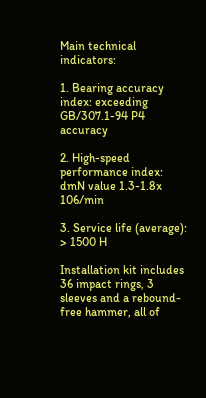Main technical indicators:

1. Bearing accuracy index: exceeding GB/307.1-94 P4 accuracy

2. High-speed performance index: dmN value 1.3-1.8x 106/min

3. Service life (average): > 1500 H

Installation kit includes 36 impact rings, 3 sleeves and a rebound-free hammer, all of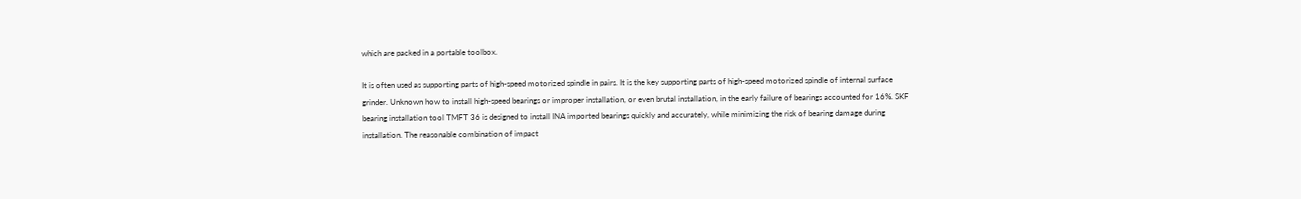which are packed in a portable toolbox.

It is often used as supporting parts of high-speed motorized spindle in pairs. It is the key supporting parts of high-speed motorized spindle of internal surface grinder. Unknown how to install high-speed bearings or improper installation, or even brutal installation, in the early failure of bearings accounted for 16%. SKF bearing installation tool TMFT 36 is designed to install INA imported bearings quickly and accurately, while minimizing the risk of bearing damage during installation. The reasonable combination of impact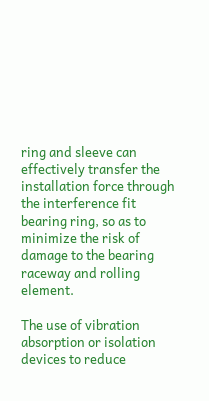ring and sleeve can effectively transfer the installation force through the interference fit bearing ring, so as to minimize the risk of damage to the bearing raceway and rolling element.

The use of vibration absorption or isolation devices to reduce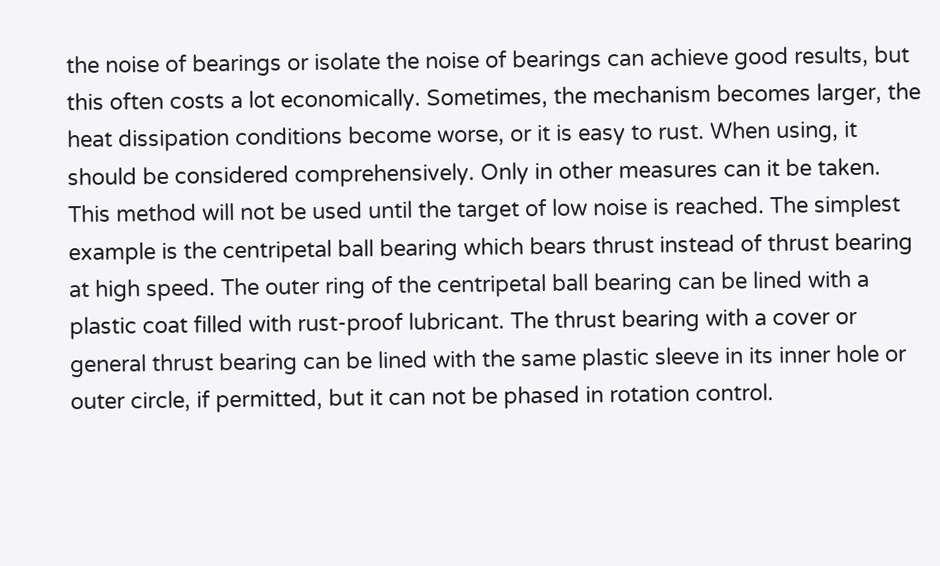the noise of bearings or isolate the noise of bearings can achieve good results, but this often costs a lot economically. Sometimes, the mechanism becomes larger, the heat dissipation conditions become worse, or it is easy to rust. When using, it should be considered comprehensively. Only in other measures can it be taken. This method will not be used until the target of low noise is reached. The simplest example is the centripetal ball bearing which bears thrust instead of thrust bearing at high speed. The outer ring of the centripetal ball bearing can be lined with a plastic coat filled with rust-proof lubricant. The thrust bearing with a cover or general thrust bearing can be lined with the same plastic sleeve in its inner hole or outer circle, if permitted, but it can not be phased in rotation control.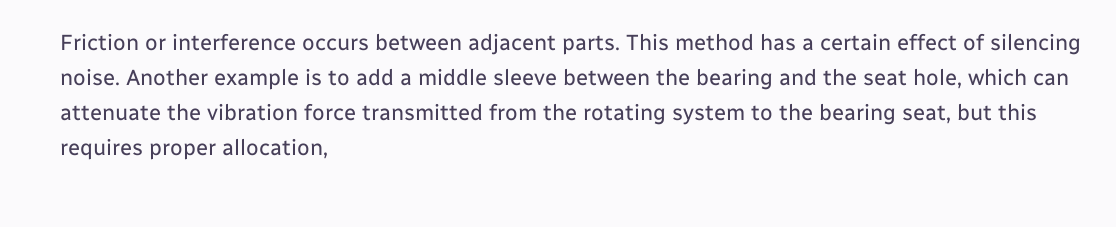Friction or interference occurs between adjacent parts. This method has a certain effect of silencing noise. Another example is to add a middle sleeve between the bearing and the seat hole, which can attenuate the vibration force transmitted from the rotating system to the bearing seat, but this requires proper allocation,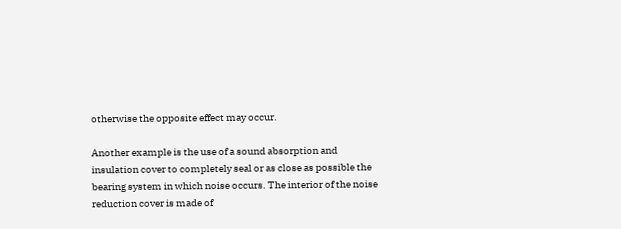otherwise the opposite effect may occur.

Another example is the use of a sound absorption and insulation cover to completely seal or as close as possible the bearing system in which noise occurs. The interior of the noise reduction cover is made of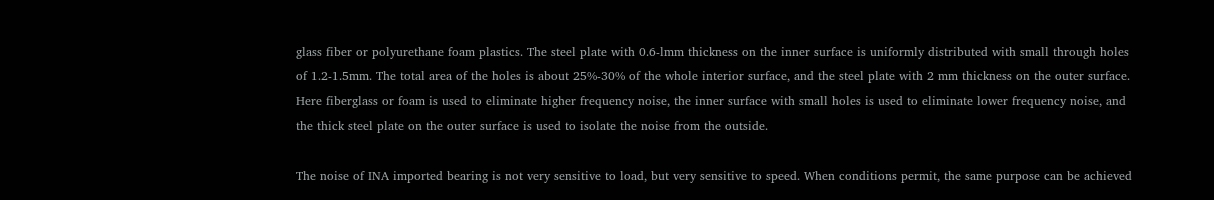glass fiber or polyurethane foam plastics. The steel plate with 0.6-lmm thickness on the inner surface is uniformly distributed with small through holes of 1.2-1.5mm. The total area of the holes is about 25%-30% of the whole interior surface, and the steel plate with 2 mm thickness on the outer surface. Here fiberglass or foam is used to eliminate higher frequency noise, the inner surface with small holes is used to eliminate lower frequency noise, and the thick steel plate on the outer surface is used to isolate the noise from the outside.

The noise of INA imported bearing is not very sensitive to load, but very sensitive to speed. When conditions permit, the same purpose can be achieved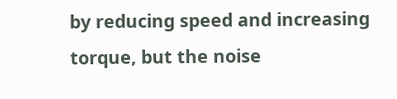by reducing speed and increasing torque, but the noise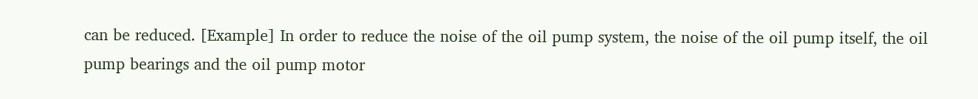can be reduced. [Example] In order to reduce the noise of the oil pump system, the noise of the oil pump itself, the oil pump bearings and the oil pump motor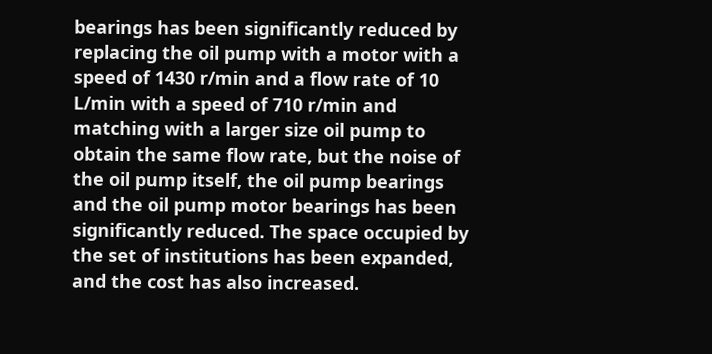bearings has been significantly reduced by replacing the oil pump with a motor with a speed of 1430 r/min and a flow rate of 10 L/min with a speed of 710 r/min and matching with a larger size oil pump to obtain the same flow rate, but the noise of the oil pump itself, the oil pump bearings and the oil pump motor bearings has been significantly reduced. The space occupied by the set of institutions has been expanded, and the cost has also increased.